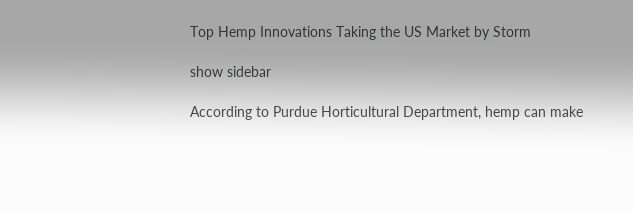Top Hemp Innovations Taking the US Market by Storm

show sidebar

According to Purdue Horticultural Department, hemp can make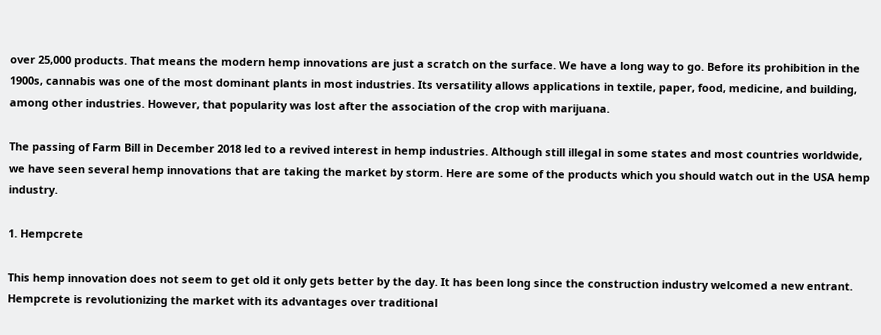over 25,000 products. That means the modern hemp innovations are just a scratch on the surface. We have a long way to go. Before its prohibition in the 1900s, cannabis was one of the most dominant plants in most industries. Its versatility allows applications in textile, paper, food, medicine, and building, among other industries. However, that popularity was lost after the association of the crop with marijuana.

The passing of Farm Bill in December 2018 led to a revived interest in hemp industries. Although still illegal in some states and most countries worldwide, we have seen several hemp innovations that are taking the market by storm. Here are some of the products which you should watch out in the USA hemp industry.

1. Hempcrete

This hemp innovation does not seem to get old it only gets better by the day. It has been long since the construction industry welcomed a new entrant. Hempcrete is revolutionizing the market with its advantages over traditional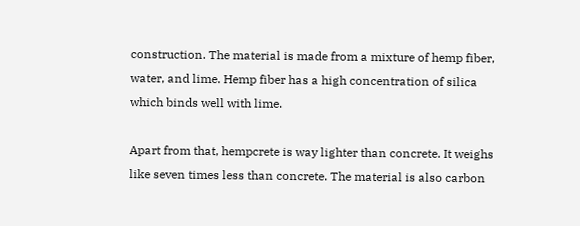construction. The material is made from a mixture of hemp fiber, water, and lime. Hemp fiber has a high concentration of silica which binds well with lime.

Apart from that, hempcrete is way lighter than concrete. It weighs like seven times less than concrete. The material is also carbon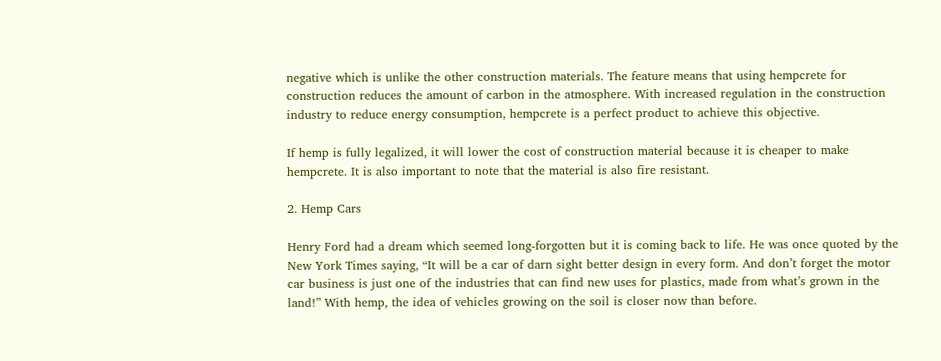negative which is unlike the other construction materials. The feature means that using hempcrete for construction reduces the amount of carbon in the atmosphere. With increased regulation in the construction industry to reduce energy consumption, hempcrete is a perfect product to achieve this objective.

If hemp is fully legalized, it will lower the cost of construction material because it is cheaper to make hempcrete. It is also important to note that the material is also fire resistant.

2. Hemp Cars

Henry Ford had a dream which seemed long-forgotten but it is coming back to life. He was once quoted by the New York Times saying, “It will be a car of darn sight better design in every form. And don’t forget the motor car business is just one of the industries that can find new uses for plastics, made from what’s grown in the land!” With hemp, the idea of vehicles growing on the soil is closer now than before.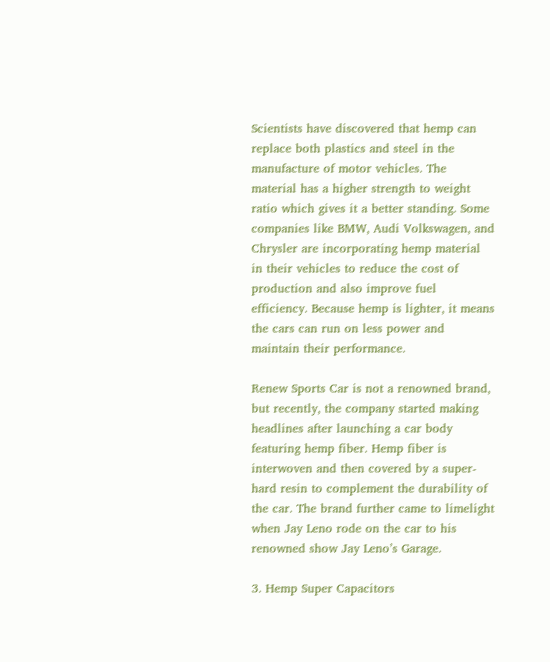Scientists have discovered that hemp can replace both plastics and steel in the manufacture of motor vehicles. The material has a higher strength to weight ratio which gives it a better standing. Some companies like BMW, Audi Volkswagen, and Chrysler are incorporating hemp material in their vehicles to reduce the cost of production and also improve fuel efficiency. Because hemp is lighter, it means the cars can run on less power and maintain their performance.

Renew Sports Car is not a renowned brand, but recently, the company started making headlines after launching a car body featuring hemp fiber. Hemp fiber is interwoven and then covered by a super-hard resin to complement the durability of the car. The brand further came to limelight when Jay Leno rode on the car to his renowned show Jay Leno’s Garage.

3. Hemp Super Capacitors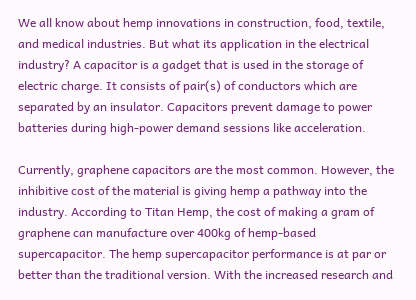We all know about hemp innovations in construction, food, textile, and medical industries. But what its application in the electrical industry? A capacitor is a gadget that is used in the storage of electric charge. It consists of pair(s) of conductors which are separated by an insulator. Capacitors prevent damage to power batteries during high-power demand sessions like acceleration.

Currently, graphene capacitors are the most common. However, the inhibitive cost of the material is giving hemp a pathway into the industry. According to Titan Hemp, the cost of making a gram of graphene can manufacture over 400kg of hemp-based supercapacitor. The hemp supercapacitor performance is at par or better than the traditional version. With the increased research and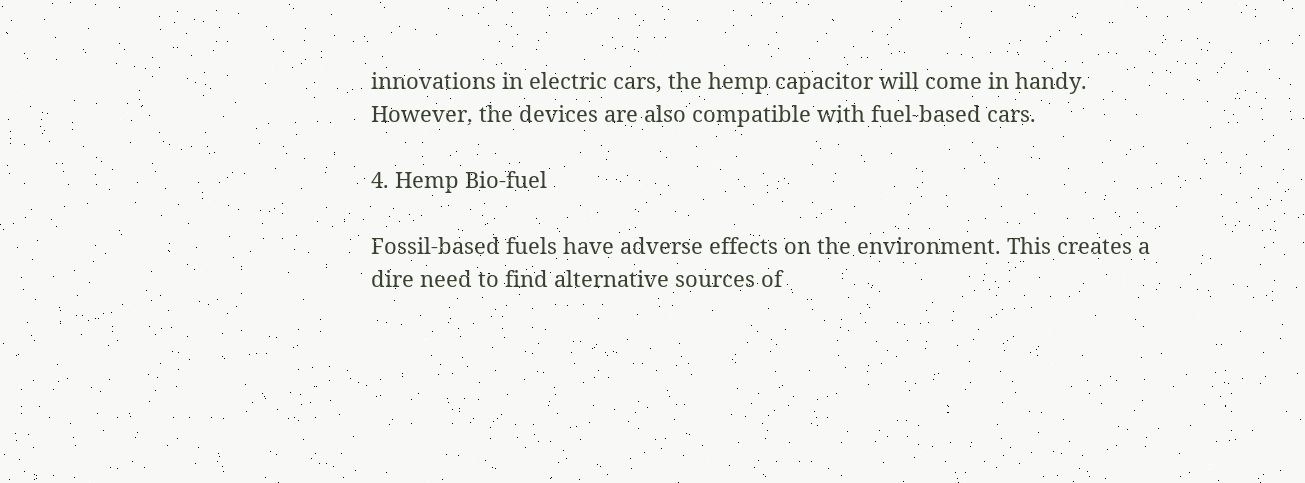innovations in electric cars, the hemp capacitor will come in handy. However, the devices are also compatible with fuel-based cars.

4. Hemp Bio-fuel

Fossil-based fuels have adverse effects on the environment. This creates a dire need to find alternative sources of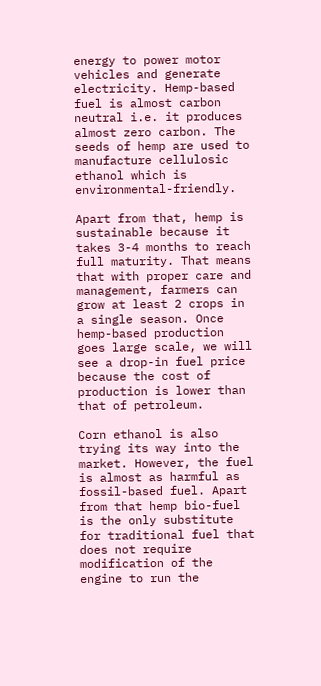energy to power motor vehicles and generate electricity. Hemp-based fuel is almost carbon neutral i.e. it produces almost zero carbon. The seeds of hemp are used to manufacture cellulosic ethanol which is environmental-friendly.

Apart from that, hemp is sustainable because it takes 3-4 months to reach full maturity. That means that with proper care and management, farmers can grow at least 2 crops in a single season. Once hemp-based production goes large scale, we will see a drop-in fuel price because the cost of production is lower than that of petroleum.

Corn ethanol is also trying its way into the market. However, the fuel is almost as harmful as fossil-based fuel. Apart from that hemp bio-fuel is the only substitute for traditional fuel that does not require modification of the engine to run the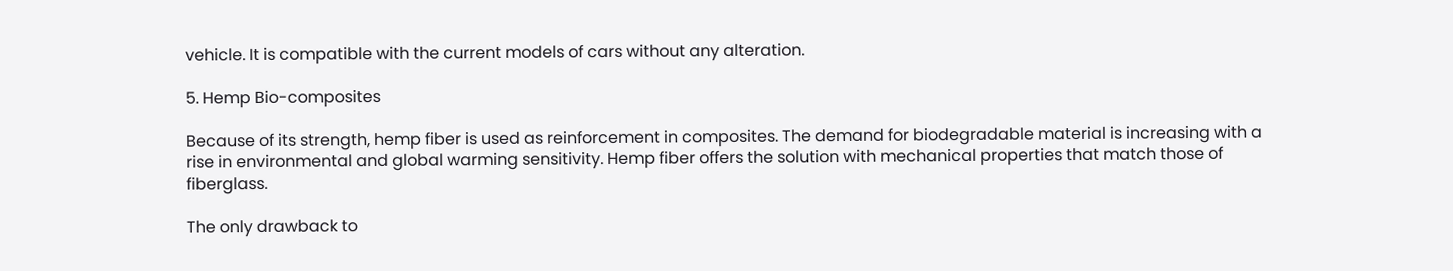vehicle. It is compatible with the current models of cars without any alteration.

5. Hemp Bio-composites

Because of its strength, hemp fiber is used as reinforcement in composites. The demand for biodegradable material is increasing with a rise in environmental and global warming sensitivity. Hemp fiber offers the solution with mechanical properties that match those of fiberglass.

The only drawback to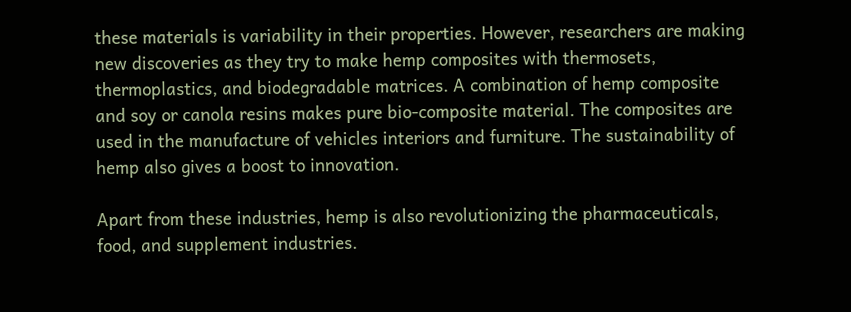these materials is variability in their properties. However, researchers are making new discoveries as they try to make hemp composites with thermosets, thermoplastics, and biodegradable matrices. A combination of hemp composite and soy or canola resins makes pure bio-composite material. The composites are used in the manufacture of vehicles interiors and furniture. The sustainability of hemp also gives a boost to innovation.

Apart from these industries, hemp is also revolutionizing the pharmaceuticals, food, and supplement industries.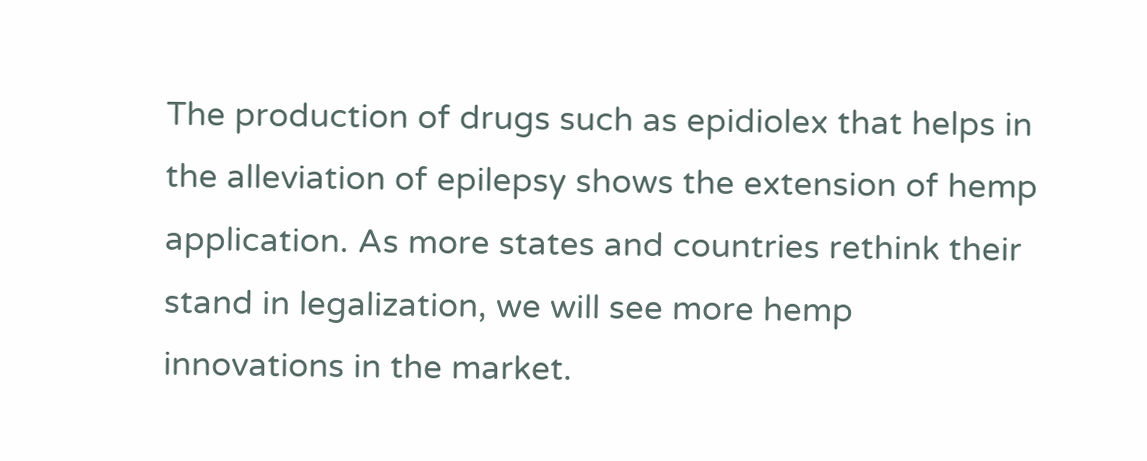The production of drugs such as epidiolex that helps in the alleviation of epilepsy shows the extension of hemp application. As more states and countries rethink their stand in legalization, we will see more hemp innovations in the market.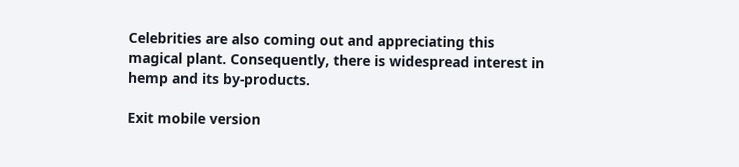Celebrities are also coming out and appreciating this magical plant. Consequently, there is widespread interest in hemp and its by-products.

Exit mobile version